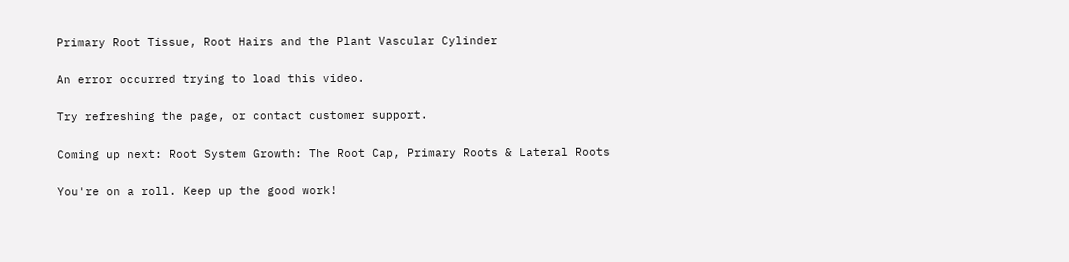Primary Root Tissue, Root Hairs and the Plant Vascular Cylinder

An error occurred trying to load this video.

Try refreshing the page, or contact customer support.

Coming up next: Root System Growth: The Root Cap, Primary Roots & Lateral Roots

You're on a roll. Keep up the good work!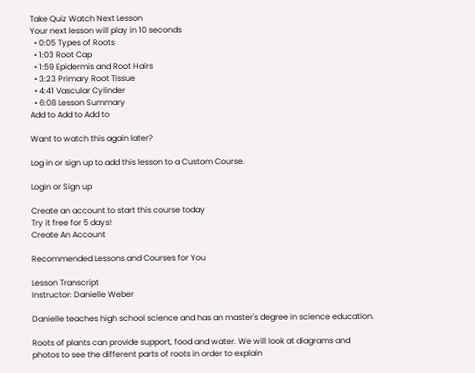Take Quiz Watch Next Lesson
Your next lesson will play in 10 seconds
  • 0:05 Types of Roots
  • 1:03 Root Cap
  • 1:59 Epidermis and Root Hairs
  • 3:23 Primary Root Tissue
  • 4:41 Vascular Cylinder
  • 6:08 Lesson Summary
Add to Add to Add to

Want to watch this again later?

Log in or sign up to add this lesson to a Custom Course.

Login or Sign up

Create an account to start this course today
Try it free for 5 days!
Create An Account

Recommended Lessons and Courses for You

Lesson Transcript
Instructor: Danielle Weber

Danielle teaches high school science and has an master's degree in science education.

Roots of plants can provide support, food and water. We will look at diagrams and photos to see the different parts of roots in order to explain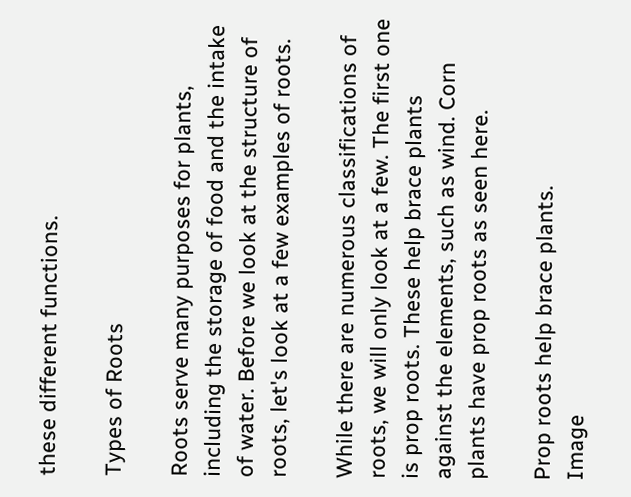these different functions.

Types of Roots

Roots serve many purposes for plants, including the storage of food and the intake of water. Before we look at the structure of roots, let's look at a few examples of roots.

While there are numerous classifications of roots, we will only look at a few. The first one is prop roots. These help brace plants against the elements, such as wind. Corn plants have prop roots as seen here.

Prop roots help brace plants.
Image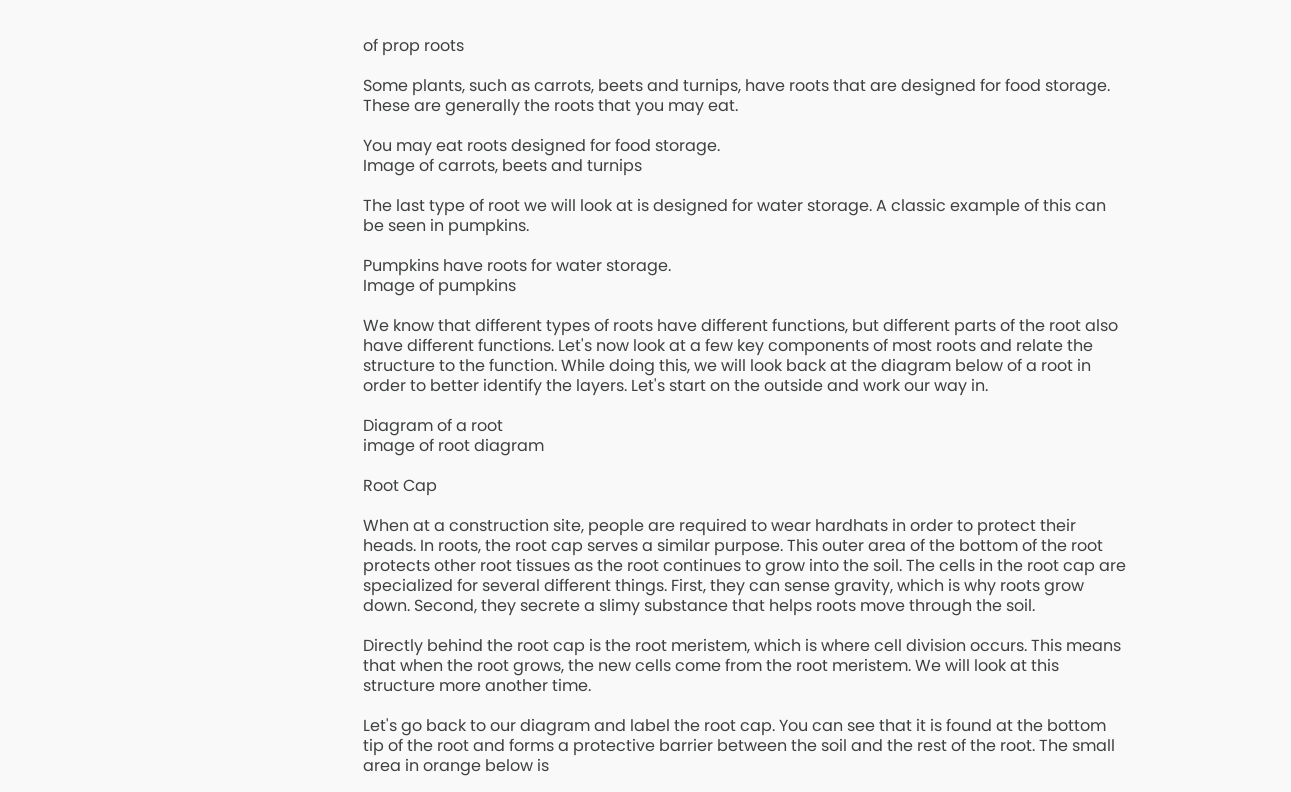of prop roots

Some plants, such as carrots, beets and turnips, have roots that are designed for food storage. These are generally the roots that you may eat.

You may eat roots designed for food storage.
Image of carrots, beets and turnips

The last type of root we will look at is designed for water storage. A classic example of this can be seen in pumpkins.

Pumpkins have roots for water storage.
Image of pumpkins

We know that different types of roots have different functions, but different parts of the root also have different functions. Let's now look at a few key components of most roots and relate the structure to the function. While doing this, we will look back at the diagram below of a root in order to better identify the layers. Let's start on the outside and work our way in.

Diagram of a root
image of root diagram

Root Cap

When at a construction site, people are required to wear hardhats in order to protect their heads. In roots, the root cap serves a similar purpose. This outer area of the bottom of the root protects other root tissues as the root continues to grow into the soil. The cells in the root cap are specialized for several different things. First, they can sense gravity, which is why roots grow down. Second, they secrete a slimy substance that helps roots move through the soil.

Directly behind the root cap is the root meristem, which is where cell division occurs. This means that when the root grows, the new cells come from the root meristem. We will look at this structure more another time.

Let's go back to our diagram and label the root cap. You can see that it is found at the bottom tip of the root and forms a protective barrier between the soil and the rest of the root. The small area in orange below is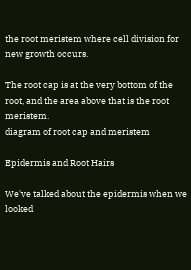the root meristem where cell division for new growth occurs.

The root cap is at the very bottom of the root, and the area above that is the root meristem.
diagram of root cap and meristem

Epidermis and Root Hairs

We've talked about the epidermis when we looked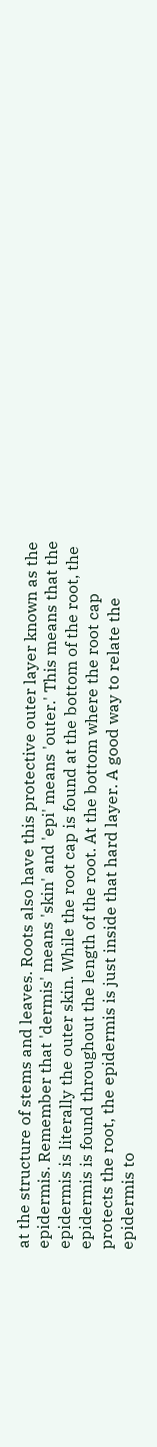at the structure of stems and leaves. Roots also have this protective outer layer known as the epidermis. Remember that 'dermis' means 'skin' and 'epi' means 'outer.' This means that the epidermis is literally the outer skin. While the root cap is found at the bottom of the root, the epidermis is found throughout the length of the root. At the bottom where the root cap protects the root, the epidermis is just inside that hard layer. A good way to relate the epidermis to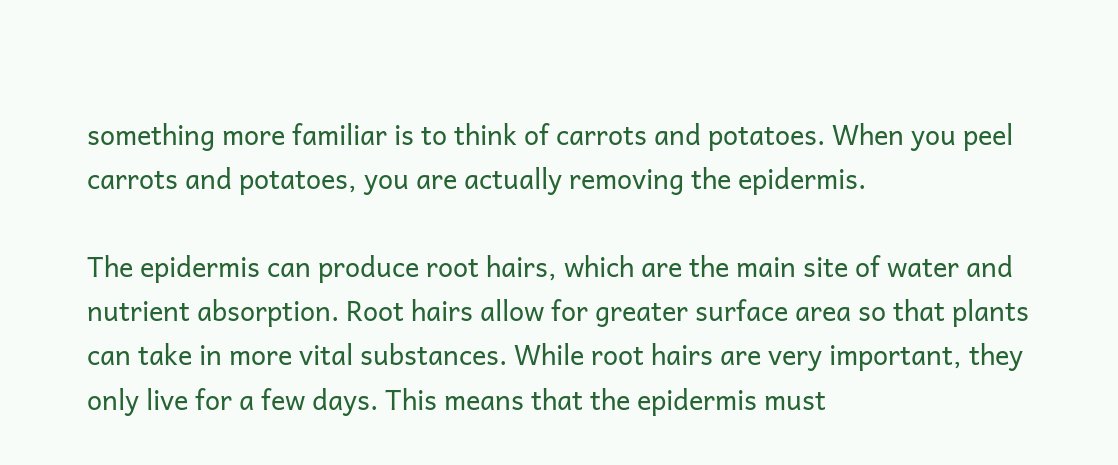something more familiar is to think of carrots and potatoes. When you peel carrots and potatoes, you are actually removing the epidermis.

The epidermis can produce root hairs, which are the main site of water and nutrient absorption. Root hairs allow for greater surface area so that plants can take in more vital substances. While root hairs are very important, they only live for a few days. This means that the epidermis must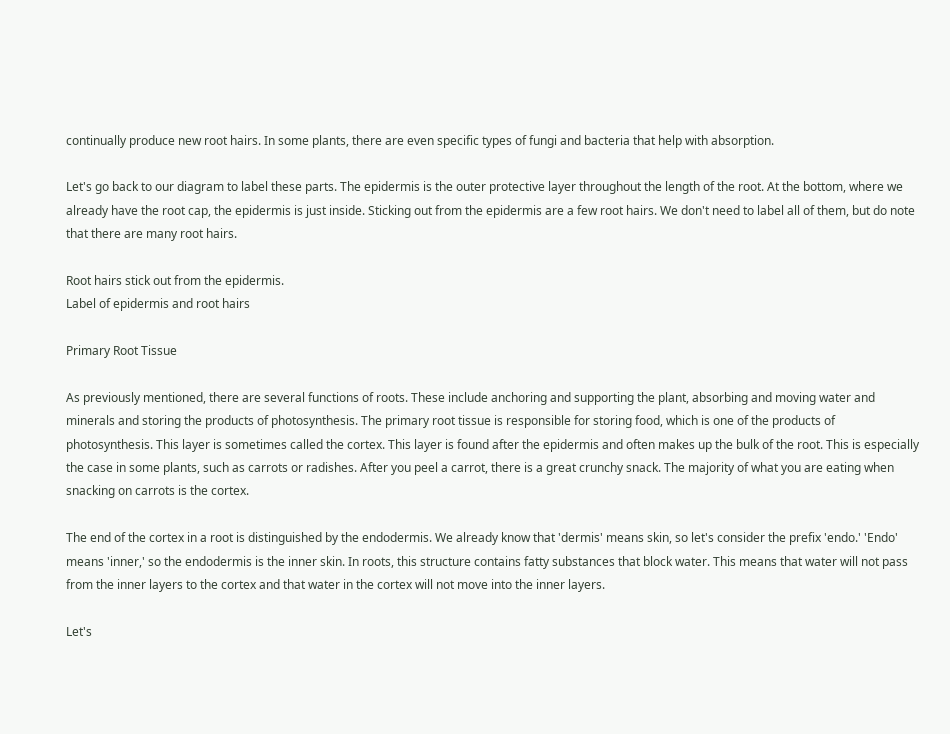continually produce new root hairs. In some plants, there are even specific types of fungi and bacteria that help with absorption.

Let's go back to our diagram to label these parts. The epidermis is the outer protective layer throughout the length of the root. At the bottom, where we already have the root cap, the epidermis is just inside. Sticking out from the epidermis are a few root hairs. We don't need to label all of them, but do note that there are many root hairs.

Root hairs stick out from the epidermis.
Label of epidermis and root hairs

Primary Root Tissue

As previously mentioned, there are several functions of roots. These include anchoring and supporting the plant, absorbing and moving water and minerals and storing the products of photosynthesis. The primary root tissue is responsible for storing food, which is one of the products of photosynthesis. This layer is sometimes called the cortex. This layer is found after the epidermis and often makes up the bulk of the root. This is especially the case in some plants, such as carrots or radishes. After you peel a carrot, there is a great crunchy snack. The majority of what you are eating when snacking on carrots is the cortex.

The end of the cortex in a root is distinguished by the endodermis. We already know that 'dermis' means skin, so let's consider the prefix 'endo.' 'Endo' means 'inner,' so the endodermis is the inner skin. In roots, this structure contains fatty substances that block water. This means that water will not pass from the inner layers to the cortex and that water in the cortex will not move into the inner layers.

Let's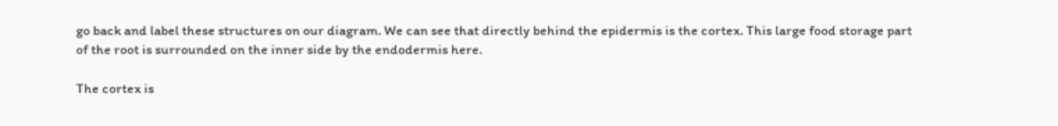go back and label these structures on our diagram. We can see that directly behind the epidermis is the cortex. This large food storage part of the root is surrounded on the inner side by the endodermis here.

The cortex is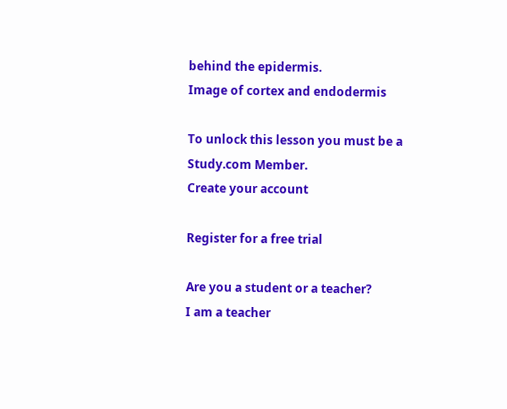behind the epidermis.
Image of cortex and endodermis

To unlock this lesson you must be a Study.com Member.
Create your account

Register for a free trial

Are you a student or a teacher?
I am a teacher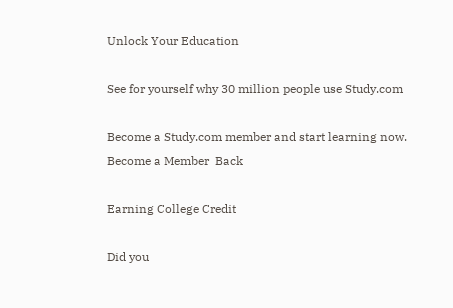Unlock Your Education

See for yourself why 30 million people use Study.com

Become a Study.com member and start learning now.
Become a Member  Back

Earning College Credit

Did you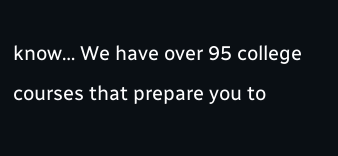know… We have over 95 college courses that prepare you to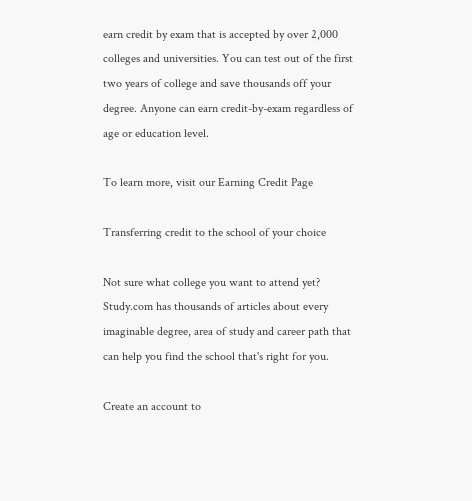earn credit by exam that is accepted by over 2,000 colleges and universities. You can test out of the first two years of college and save thousands off your degree. Anyone can earn credit-by-exam regardless of age or education level.

To learn more, visit our Earning Credit Page

Transferring credit to the school of your choice

Not sure what college you want to attend yet? Study.com has thousands of articles about every imaginable degree, area of study and career path that can help you find the school that's right for you.

Create an account to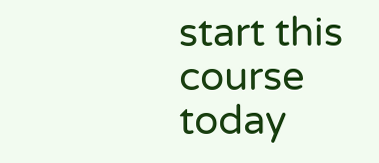start this course today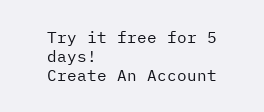Try it free for 5 days!
Create An Account